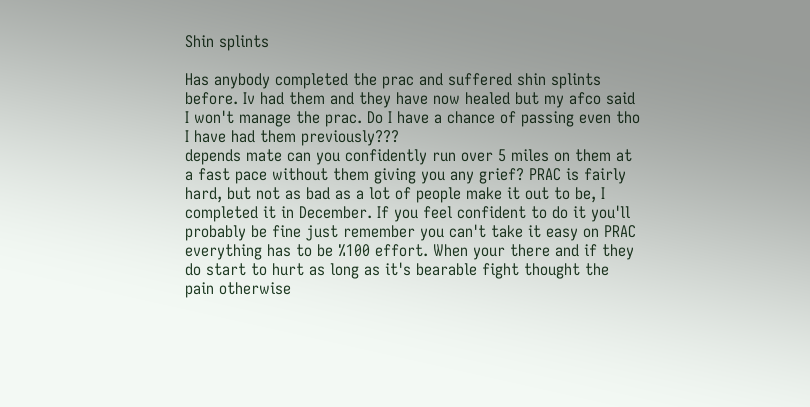Shin splints

Has anybody completed the prac and suffered shin splints before. Iv had them and they have now healed but my afco said I won't manage the prac. Do I have a chance of passing even tho I have had them previously???
depends mate can you confidently run over 5 miles on them at a fast pace without them giving you any grief? PRAC is fairly hard, but not as bad as a lot of people make it out to be, I completed it in December. If you feel confident to do it you'll probably be fine just remember you can't take it easy on PRAC everything has to be %100 effort. When your there and if they do start to hurt as long as it's bearable fight thought the pain otherwise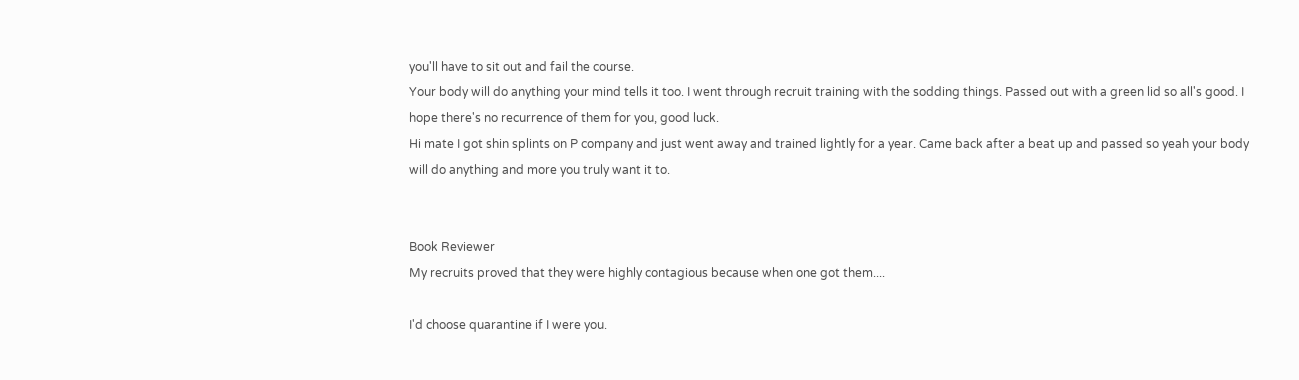you'll have to sit out and fail the course.
Your body will do anything your mind tells it too. I went through recruit training with the sodding things. Passed out with a green lid so all's good. I hope there's no recurrence of them for you, good luck.
Hi mate I got shin splints on P company and just went away and trained lightly for a year. Came back after a beat up and passed so yeah your body will do anything and more you truly want it to.


Book Reviewer
My recruits proved that they were highly contagious because when one got them....

I'd choose quarantine if I were you.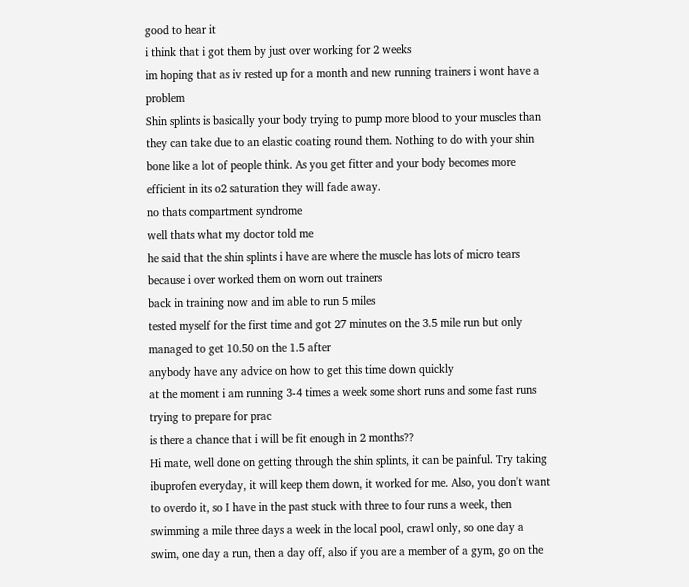good to hear it
i think that i got them by just over working for 2 weeks
im hoping that as iv rested up for a month and new running trainers i wont have a problem
Shin splints is basically your body trying to pump more blood to your muscles than they can take due to an elastic coating round them. Nothing to do with your shin bone like a lot of people think. As you get fitter and your body becomes more efficient in its o2 saturation they will fade away.
no thats compartment syndrome
well thats what my doctor told me
he said that the shin splints i have are where the muscle has lots of micro tears because i over worked them on worn out trainers
back in training now and im able to run 5 miles
tested myself for the first time and got 27 minutes on the 3.5 mile run but only managed to get 10.50 on the 1.5 after
anybody have any advice on how to get this time down quickly
at the moment i am running 3-4 times a week some short runs and some fast runs trying to prepare for prac
is there a chance that i will be fit enough in 2 months??
Hi mate, well done on getting through the shin splints, it can be painful. Try taking ibuprofen everyday, it will keep them down, it worked for me. Also, you don't want to overdo it, so I have in the past stuck with three to four runs a week, then swimming a mile three days a week in the local pool, crawl only, so one day a swim, one day a run, then a day off, also if you are a member of a gym, go on the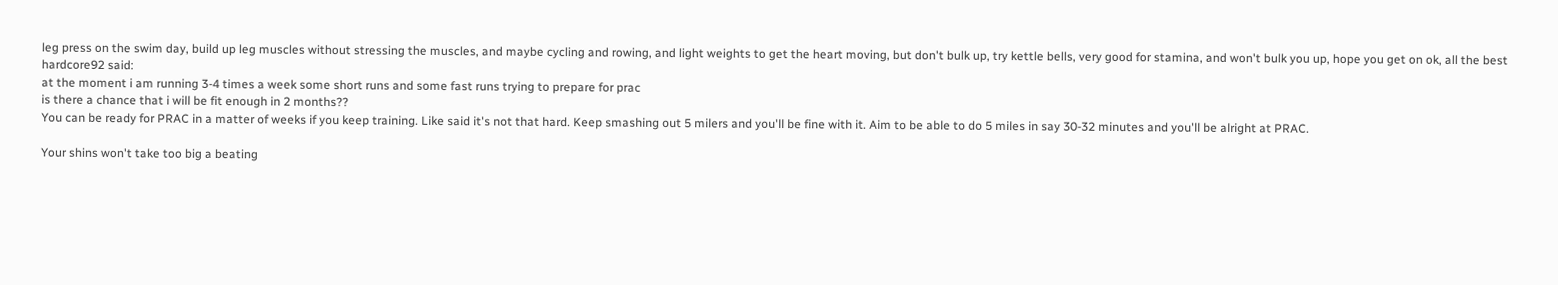leg press on the swim day, build up leg muscles without stressing the muscles, and maybe cycling and rowing, and light weights to get the heart moving, but don't bulk up, try kettle bells, very good for stamina, and won't bulk you up, hope you get on ok, all the best
hardcore92 said:
at the moment i am running 3-4 times a week some short runs and some fast runs trying to prepare for prac
is there a chance that i will be fit enough in 2 months??
You can be ready for PRAC in a matter of weeks if you keep training. Like said it's not that hard. Keep smashing out 5 milers and you'll be fine with it. Aim to be able to do 5 miles in say 30-32 minutes and you'll be alright at PRAC.

Your shins won't take too big a beating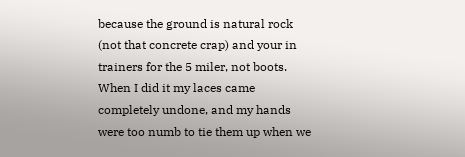because the ground is natural rock (not that concrete crap) and your in trainers for the 5 miler, not boots. When I did it my laces came completely undone, and my hands were too numb to tie them up when we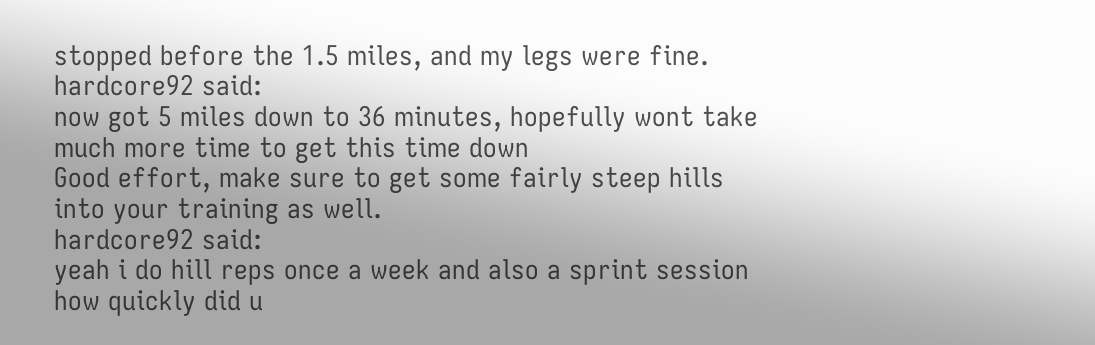stopped before the 1.5 miles, and my legs were fine.
hardcore92 said:
now got 5 miles down to 36 minutes, hopefully wont take much more time to get this time down
Good effort, make sure to get some fairly steep hills into your training as well.
hardcore92 said:
yeah i do hill reps once a week and also a sprint session
how quickly did u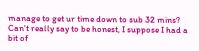manage to get ur time down to sub 32 mins?
Can't really say to be honest, I suppose I had a bit of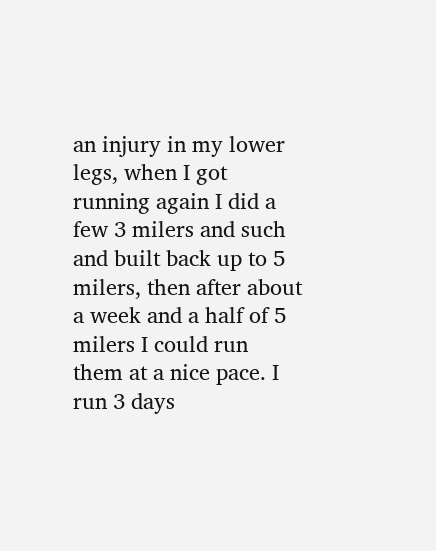an injury in my lower legs, when I got running again I did a few 3 milers and such and built back up to 5 milers, then after about a week and a half of 5 milers I could run them at a nice pace. I run 3 days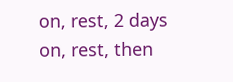on, rest, 2 days on, rest, then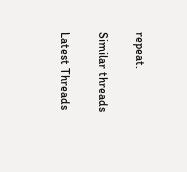repeat.

Similar threads

Latest Threads